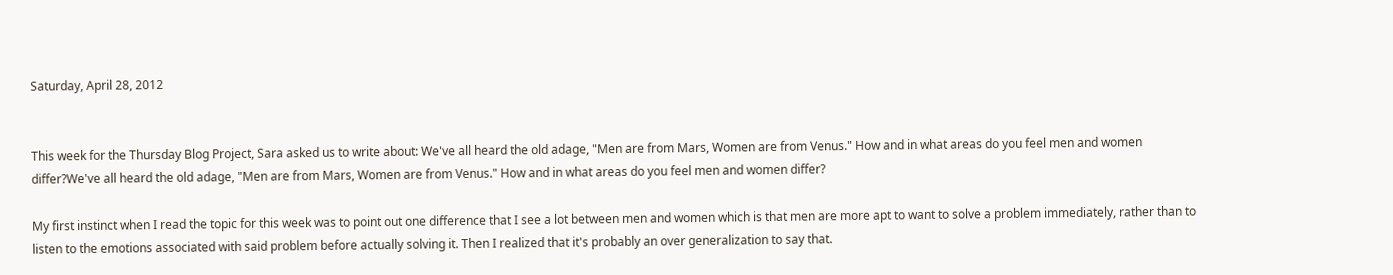Saturday, April 28, 2012


This week for the Thursday Blog Project, Sara asked us to write about: We've all heard the old adage, "Men are from Mars, Women are from Venus." How and in what areas do you feel men and women differ?We've all heard the old adage, "Men are from Mars, Women are from Venus." How and in what areas do you feel men and women differ?

My first instinct when I read the topic for this week was to point out one difference that I see a lot between men and women which is that men are more apt to want to solve a problem immediately, rather than to listen to the emotions associated with said problem before actually solving it. Then I realized that it's probably an over generalization to say that.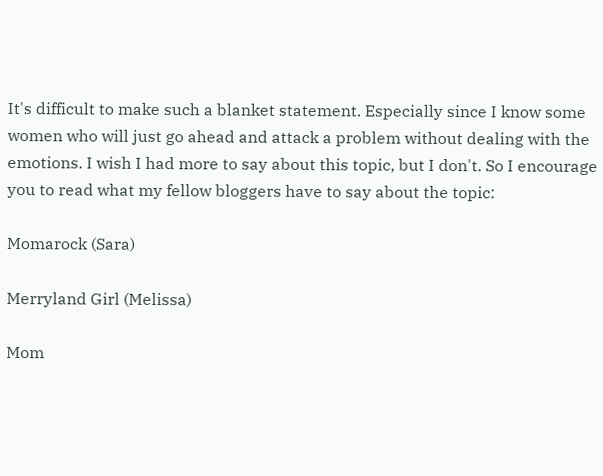It's difficult to make such a blanket statement. Especially since I know some women who will just go ahead and attack a problem without dealing with the emotions. I wish I had more to say about this topic, but I don't. So I encourage you to read what my fellow bloggers have to say about the topic:

Momarock (Sara)

Merryland Girl (Melissa)

Mom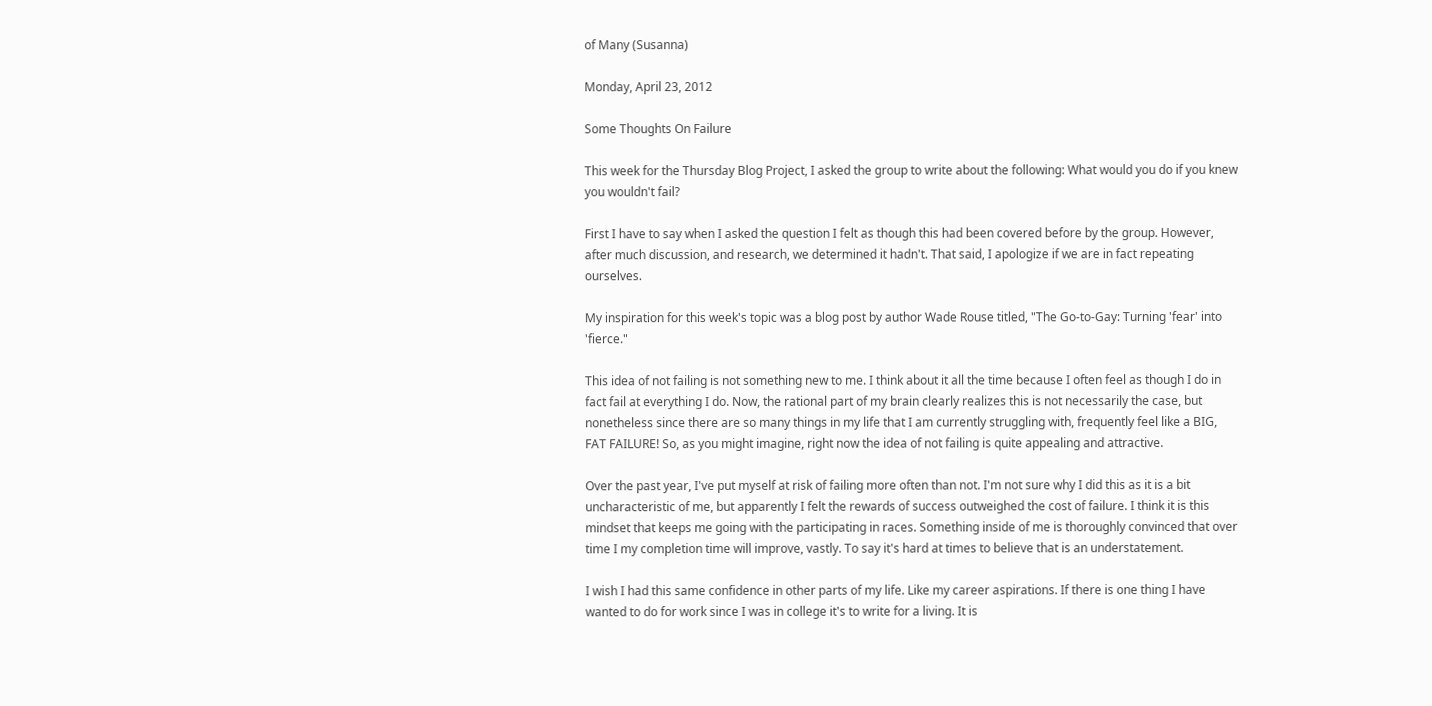of Many (Susanna)

Monday, April 23, 2012

Some Thoughts On Failure

This week for the Thursday Blog Project, I asked the group to write about the following: What would you do if you knew you wouldn't fail?

First I have to say when I asked the question I felt as though this had been covered before by the group. However, after much discussion, and research, we determined it hadn't. That said, I apologize if we are in fact repeating ourselves.

My inspiration for this week's topic was a blog post by author Wade Rouse titled, "The Go-to-Gay: Turning 'fear' into 'fierce."

This idea of not failing is not something new to me. I think about it all the time because I often feel as though I do in fact fail at everything I do. Now, the rational part of my brain clearly realizes this is not necessarily the case, but nonetheless since there are so many things in my life that I am currently struggling with, frequently feel like a BIG, FAT FAILURE! So, as you might imagine, right now the idea of not failing is quite appealing and attractive.

Over the past year, I've put myself at risk of failing more often than not. I'm not sure why I did this as it is a bit uncharacteristic of me, but apparently I felt the rewards of success outweighed the cost of failure. I think it is this mindset that keeps me going with the participating in races. Something inside of me is thoroughly convinced that over time I my completion time will improve, vastly. To say it's hard at times to believe that is an understatement.

I wish I had this same confidence in other parts of my life. Like my career aspirations. If there is one thing I have wanted to do for work since I was in college it's to write for a living. It is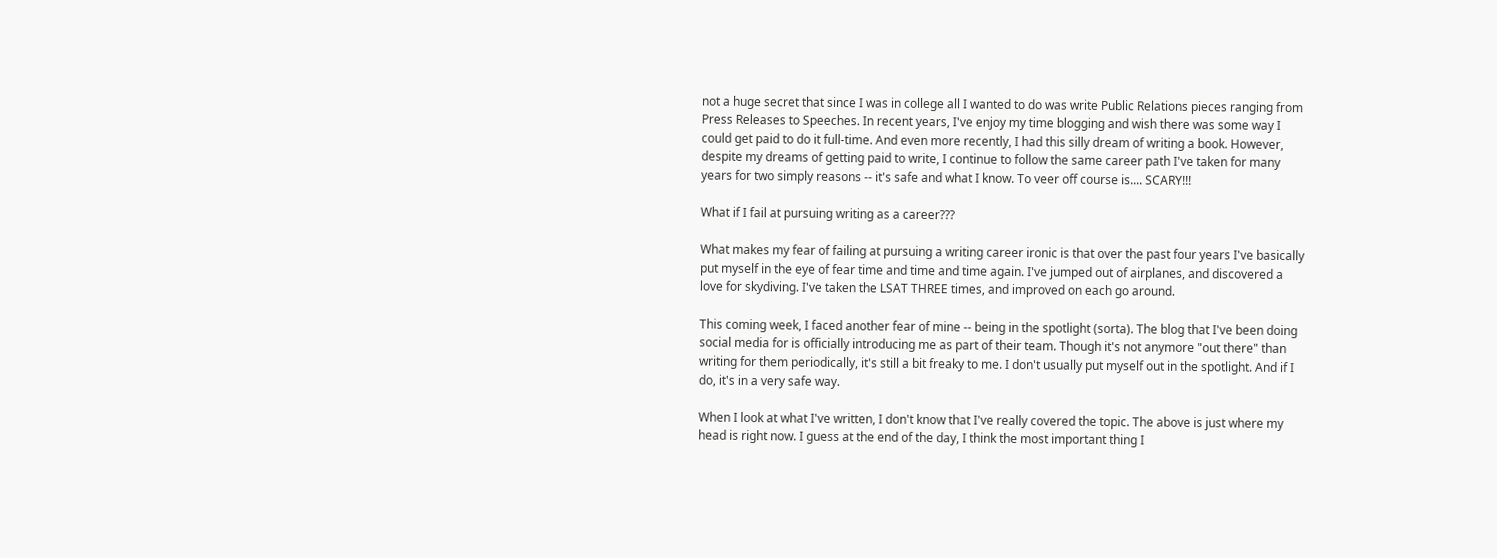not a huge secret that since I was in college all I wanted to do was write Public Relations pieces ranging from Press Releases to Speeches. In recent years, I've enjoy my time blogging and wish there was some way I could get paid to do it full-time. And even more recently, I had this silly dream of writing a book. However, despite my dreams of getting paid to write, I continue to follow the same career path I've taken for many years for two simply reasons -- it's safe and what I know. To veer off course is.... SCARY!!!

What if I fail at pursuing writing as a career???

What makes my fear of failing at pursuing a writing career ironic is that over the past four years I've basically put myself in the eye of fear time and time and time again. I've jumped out of airplanes, and discovered a love for skydiving. I've taken the LSAT THREE times, and improved on each go around.

This coming week, I faced another fear of mine -- being in the spotlight (sorta). The blog that I've been doing social media for is officially introducing me as part of their team. Though it's not anymore "out there" than writing for them periodically, it's still a bit freaky to me. I don't usually put myself out in the spotlight. And if I do, it's in a very safe way.

When I look at what I've written, I don't know that I've really covered the topic. The above is just where my head is right now. I guess at the end of the day, I think the most important thing I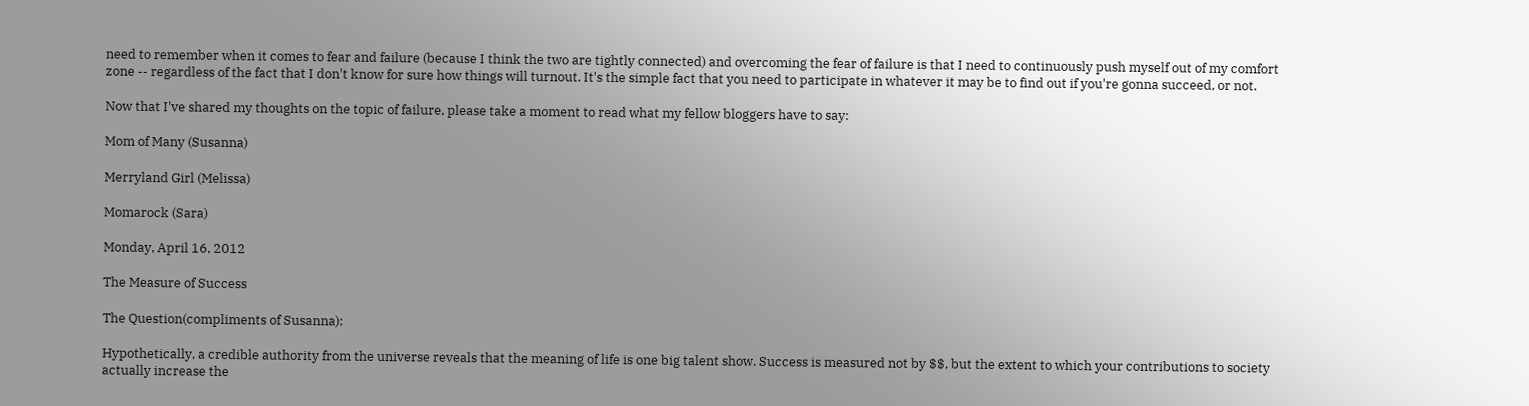need to remember when it comes to fear and failure (because I think the two are tightly connected) and overcoming the fear of failure is that I need to continuously push myself out of my comfort zone -- regardless of the fact that I don't know for sure how things will turnout. It's the simple fact that you need to participate in whatever it may be to find out if you're gonna succeed, or not.

Now that I've shared my thoughts on the topic of failure, please take a moment to read what my fellow bloggers have to say:

Mom of Many (Susanna)

Merryland Girl (Melissa)

Momarock (Sara)

Monday, April 16, 2012

The Measure of Success

The Question(compliments of Susanna):

Hypothetically, a credible authority from the universe reveals that the meaning of life is one big talent show. Success is measured not by $$, but the extent to which your contributions to society actually increase the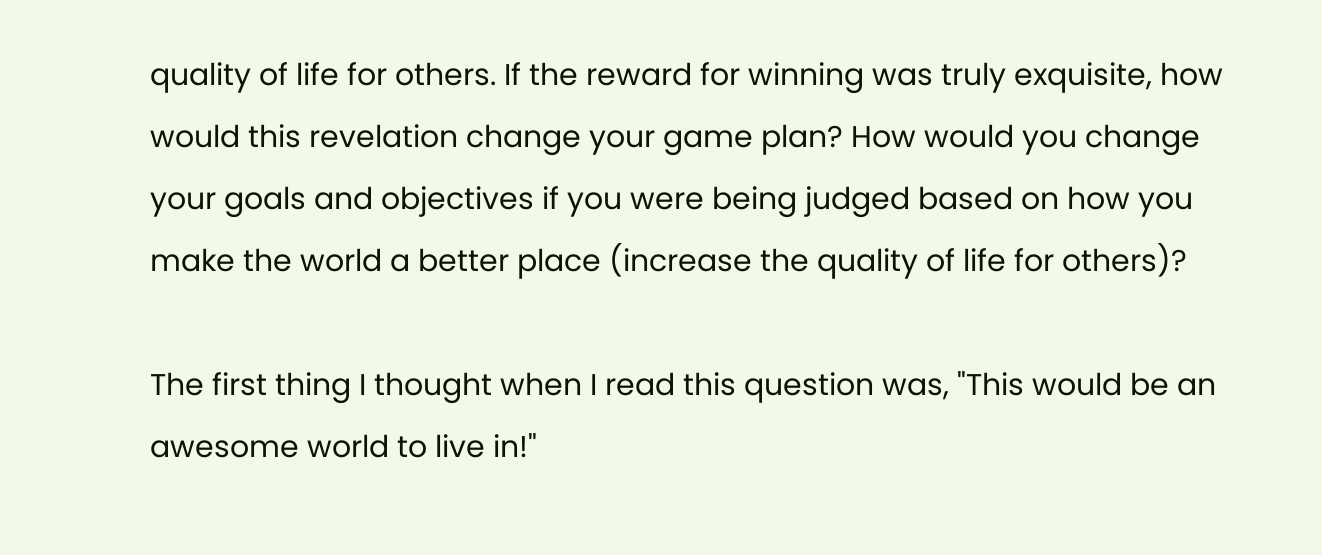quality of life for others. If the reward for winning was truly exquisite, how would this revelation change your game plan? How would you change your goals and objectives if you were being judged based on how you make the world a better place (increase the quality of life for others)?

The first thing I thought when I read this question was, "This would be an awesome world to live in!"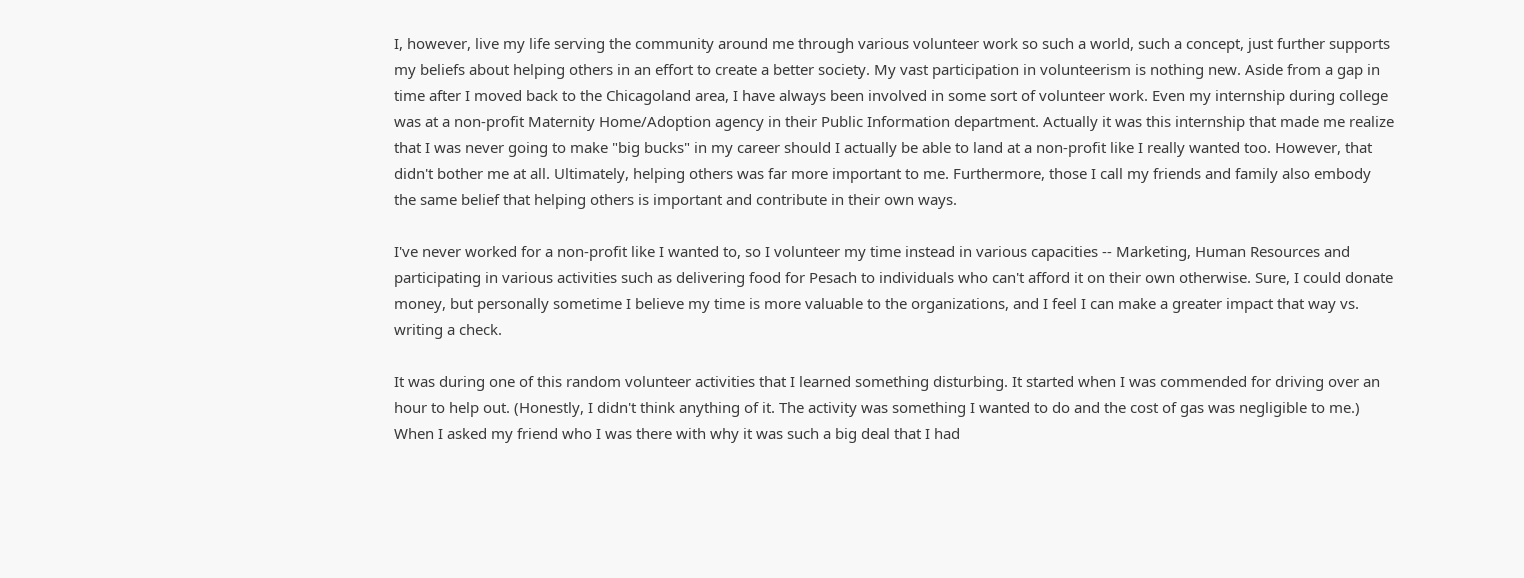I, however, live my life serving the community around me through various volunteer work so such a world, such a concept, just further supports my beliefs about helping others in an effort to create a better society. My vast participation in volunteerism is nothing new. Aside from a gap in time after I moved back to the Chicagoland area, I have always been involved in some sort of volunteer work. Even my internship during college was at a non-profit Maternity Home/Adoption agency in their Public Information department. Actually it was this internship that made me realize that I was never going to make "big bucks" in my career should I actually be able to land at a non-profit like I really wanted too. However, that didn't bother me at all. Ultimately, helping others was far more important to me. Furthermore, those I call my friends and family also embody the same belief that helping others is important and contribute in their own ways.

I've never worked for a non-profit like I wanted to, so I volunteer my time instead in various capacities -- Marketing, Human Resources and participating in various activities such as delivering food for Pesach to individuals who can't afford it on their own otherwise. Sure, I could donate money, but personally sometime I believe my time is more valuable to the organizations, and I feel I can make a greater impact that way vs. writing a check.

It was during one of this random volunteer activities that I learned something disturbing. It started when I was commended for driving over an hour to help out. (Honestly, I didn't think anything of it. The activity was something I wanted to do and the cost of gas was negligible to me.) When I asked my friend who I was there with why it was such a big deal that I had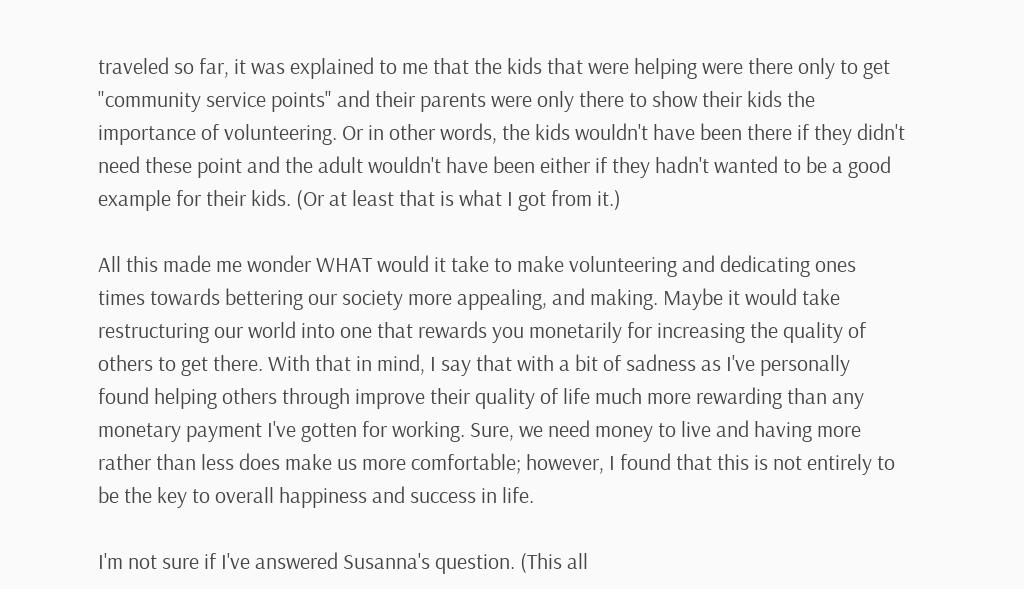traveled so far, it was explained to me that the kids that were helping were there only to get "community service points" and their parents were only there to show their kids the importance of volunteering. Or in other words, the kids wouldn't have been there if they didn't need these point and the adult wouldn't have been either if they hadn't wanted to be a good example for their kids. (Or at least that is what I got from it.)

All this made me wonder WHAT would it take to make volunteering and dedicating ones times towards bettering our society more appealing, and making. Maybe it would take restructuring our world into one that rewards you monetarily for increasing the quality of others to get there. With that in mind, I say that with a bit of sadness as I've personally found helping others through improve their quality of life much more rewarding than any monetary payment I've gotten for working. Sure, we need money to live and having more rather than less does make us more comfortable; however, I found that this is not entirely to be the key to overall happiness and success in life.

I'm not sure if I've answered Susanna's question. (This all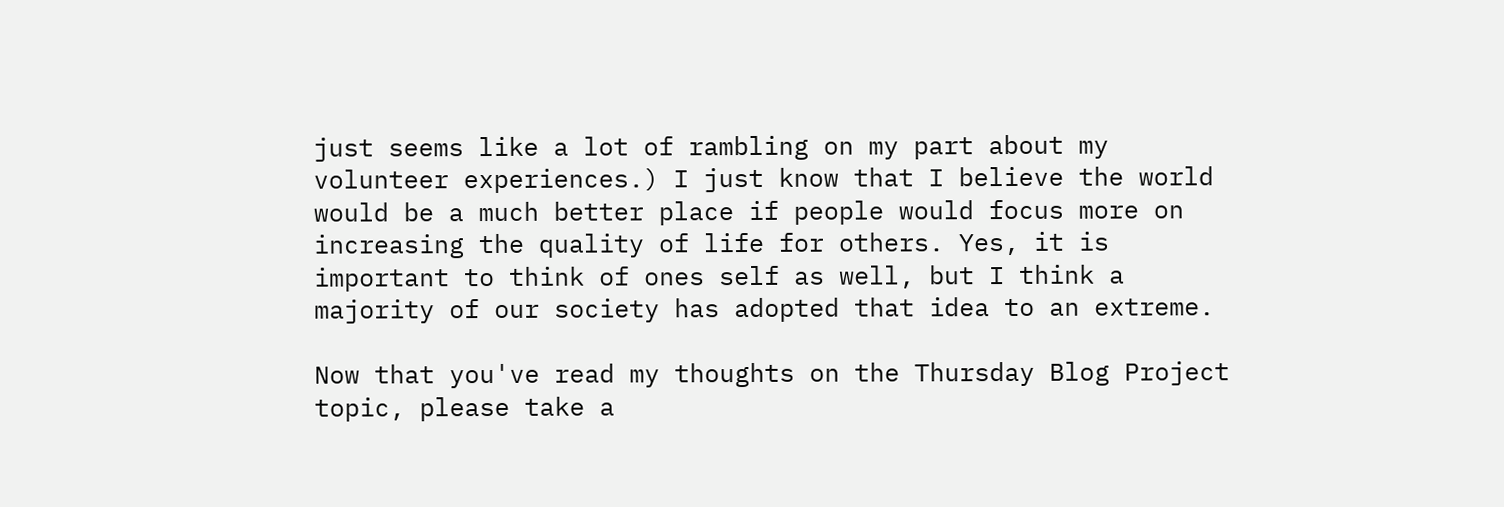just seems like a lot of rambling on my part about my volunteer experiences.) I just know that I believe the world would be a much better place if people would focus more on increasing the quality of life for others. Yes, it is important to think of ones self as well, but I think a majority of our society has adopted that idea to an extreme.

Now that you've read my thoughts on the Thursday Blog Project topic, please take a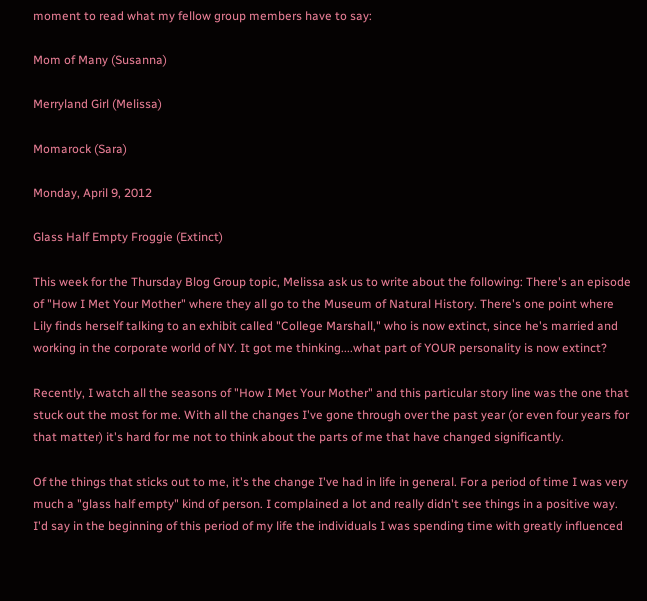moment to read what my fellow group members have to say:

Mom of Many (Susanna)

Merryland Girl (Melissa)

Momarock (Sara)

Monday, April 9, 2012

Glass Half Empty Froggie (Extinct)

This week for the Thursday Blog Group topic, Melissa ask us to write about the following: There's an episode of "How I Met Your Mother" where they all go to the Museum of Natural History. There's one point where Lily finds herself talking to an exhibit called "College Marshall," who is now extinct, since he's married and working in the corporate world of NY. It got me thinking....what part of YOUR personality is now extinct?

Recently, I watch all the seasons of "How I Met Your Mother" and this particular story line was the one that stuck out the most for me. With all the changes I've gone through over the past year (or even four years for that matter) it's hard for me not to think about the parts of me that have changed significantly.

Of the things that sticks out to me, it's the change I've had in life in general. For a period of time I was very much a "glass half empty" kind of person. I complained a lot and really didn't see things in a positive way. I'd say in the beginning of this period of my life the individuals I was spending time with greatly influenced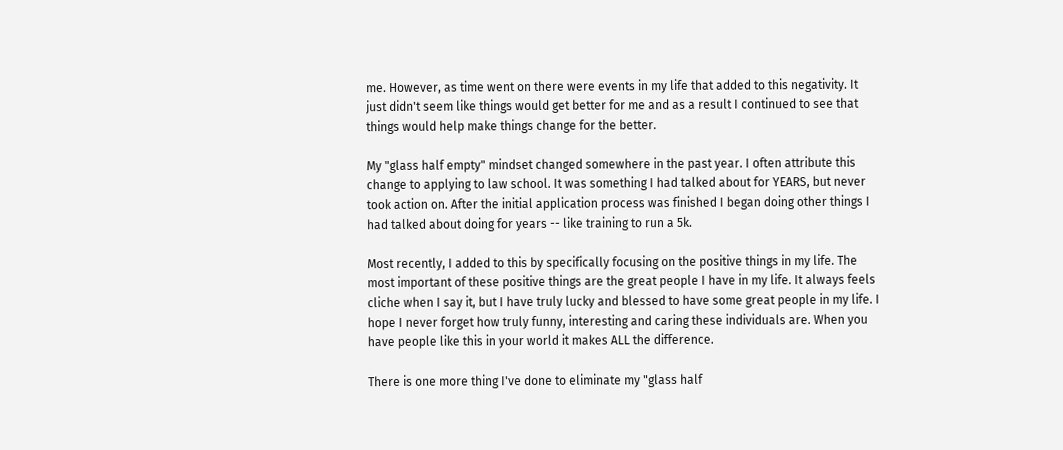me. However, as time went on there were events in my life that added to this negativity. It just didn't seem like things would get better for me and as a result I continued to see that things would help make things change for the better.

My "glass half empty" mindset changed somewhere in the past year. I often attribute this change to applying to law school. It was something I had talked about for YEARS, but never took action on. After the initial application process was finished I began doing other things I had talked about doing for years -- like training to run a 5k.

Most recently, I added to this by specifically focusing on the positive things in my life. The most important of these positive things are the great people I have in my life. It always feels cliche when I say it, but I have truly lucky and blessed to have some great people in my life. I hope I never forget how truly funny, interesting and caring these individuals are. When you have people like this in your world it makes ALL the difference.

There is one more thing I've done to eliminate my "glass half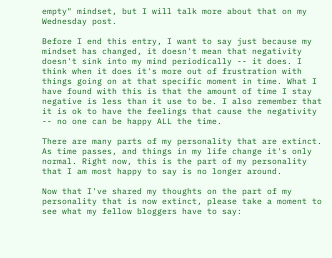empty" mindset, but I will talk more about that on my Wednesday post.

Before I end this entry, I want to say just because my mindset has changed, it doesn't mean that negativity doesn't sink into my mind periodically -- it does. I think when it does it's more out of frustration with things going on at that specific moment in time. What I have found with this is that the amount of time I stay negative is less than it use to be. I also remember that it is ok to have the feelings that cause the negativity -- no one can be happy ALL the time.

There are many parts of my personality that are extinct. As time passes, and things in my life change it's only normal. Right now, this is the part of my personality that I am most happy to say is no longer around.

Now that I've shared my thoughts on the part of my personality that is now extinct, please take a moment to see what my fellow bloggers have to say: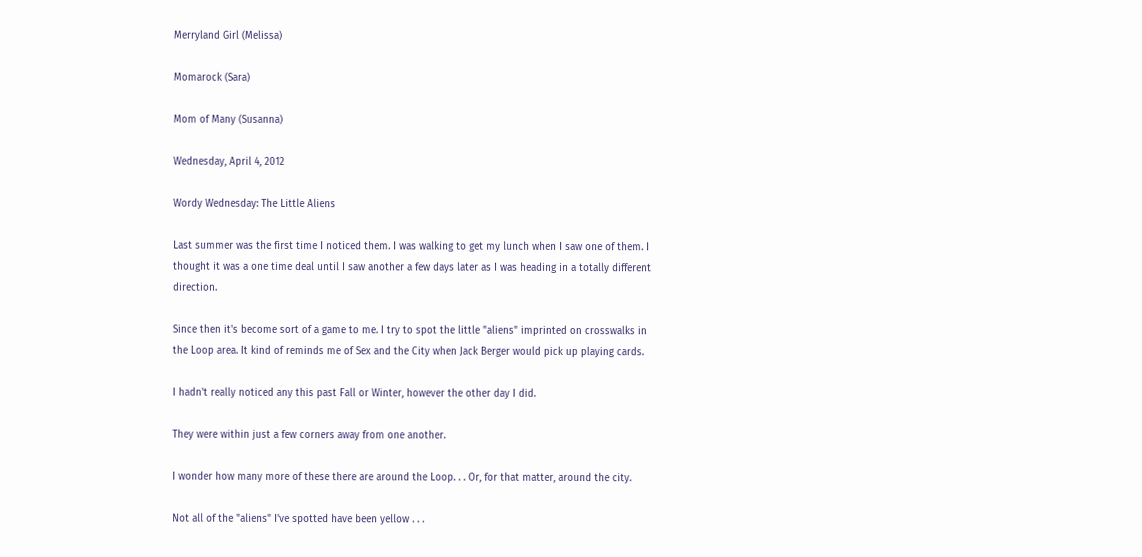Merryland Girl (Melissa)

Momarock (Sara)

Mom of Many (Susanna)

Wednesday, April 4, 2012

Wordy Wednesday: The Little Aliens

Last summer was the first time I noticed them. I was walking to get my lunch when I saw one of them. I thought it was a one time deal until I saw another a few days later as I was heading in a totally different direction.

Since then it's become sort of a game to me. I try to spot the little "aliens" imprinted on crosswalks in the Loop area. It kind of reminds me of Sex and the City when Jack Berger would pick up playing cards.

I hadn't really noticed any this past Fall or Winter, however the other day I did.

They were within just a few corners away from one another.

I wonder how many more of these there are around the Loop. . . Or, for that matter, around the city.

Not all of the "aliens" I've spotted have been yellow . . .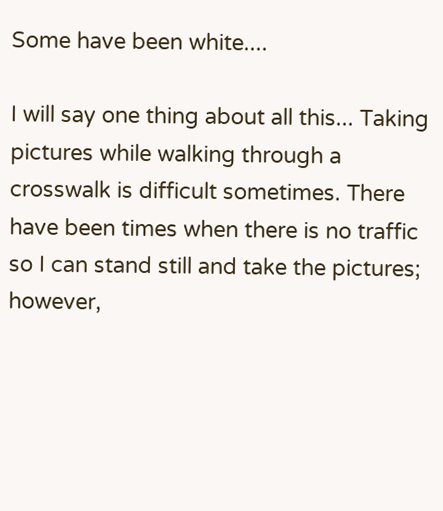Some have been white....

I will say one thing about all this... Taking pictures while walking through a crosswalk is difficult sometimes. There have been times when there is no traffic so I can stand still and take the pictures; however,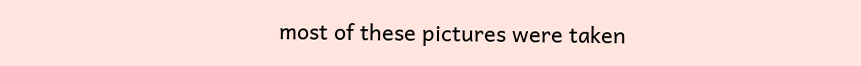most of these pictures were taken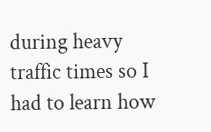during heavy traffic times so I had to learn how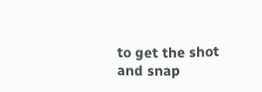to get the shot and snap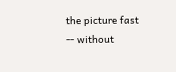the picture fast -- without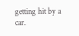getting hit by a car.